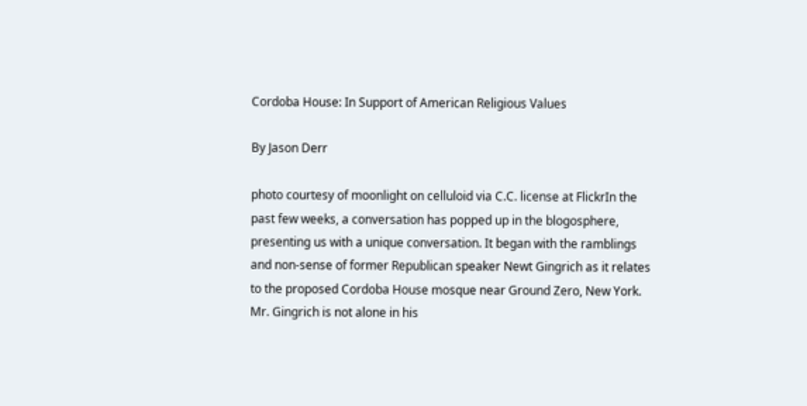Cordoba House: In Support of American Religious Values

By Jason Derr

photo courtesy of moonlight on celluloid via C.C. license at FlickrIn the past few weeks, a conversation has popped up in the blogosphere, presenting us with a unique conversation. It began with the ramblings and non-sense of former Republican speaker Newt Gingrich as it relates to the proposed Cordoba House mosque near Ground Zero, New York. Mr. Gingrich is not alone in his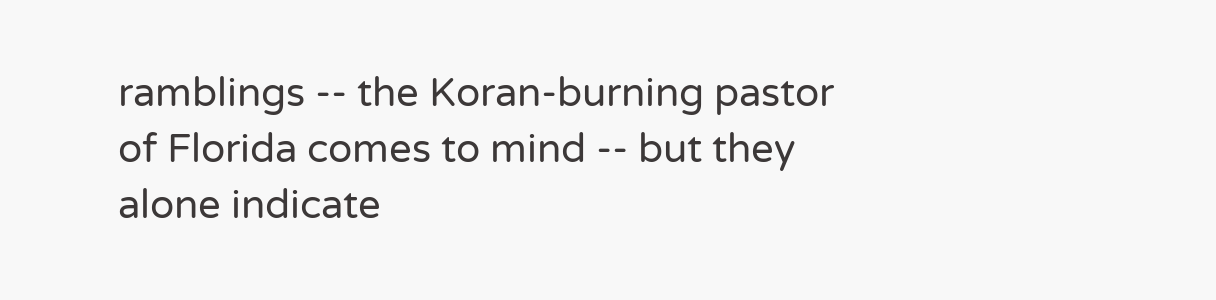ramblings -- the Koran-burning pastor of Florida comes to mind -- but they alone indicate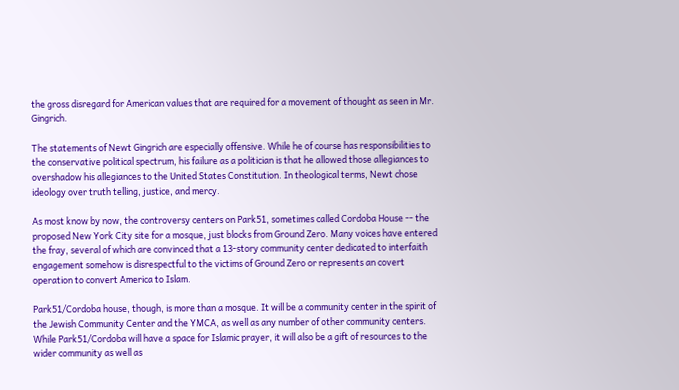the gross disregard for American values that are required for a movement of thought as seen in Mr. Gingrich.

The statements of Newt Gingrich are especially offensive. While he of course has responsibilities to the conservative political spectrum, his failure as a politician is that he allowed those allegiances to overshadow his allegiances to the United States Constitution. In theological terms, Newt chose ideology over truth telling, justice, and mercy.

As most know by now, the controversy centers on Park51, sometimes called Cordoba House -- the proposed New York City site for a mosque, just blocks from Ground Zero. Many voices have entered the fray, several of which are convinced that a 13-story community center dedicated to interfaith engagement somehow is disrespectful to the victims of Ground Zero or represents an covert operation to convert America to Islam.

Park51/Cordoba house, though, is more than a mosque. It will be a community center in the spirit of the Jewish Community Center and the YMCA, as well as any number of other community centers. While Park51/Cordoba will have a space for Islamic prayer, it will also be a gift of resources to the wider community as well as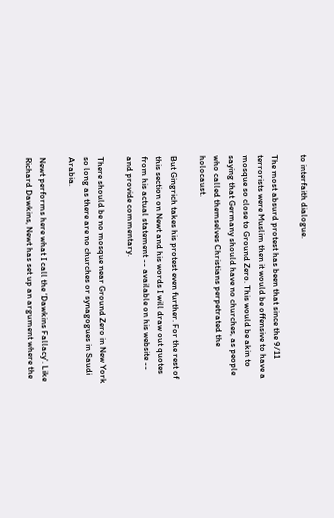to interfaith dialogue.

The most absurd protest has been that since the 9/11 terrorists were Muslim then it would be offensive to have a mosque so close to Ground Zero. This would be akin to saying that Germany should have no churches, as people who called themselves Christians perpetrated the holocaust.

But Gingrich takes his protest even further. For the rest of this section on Newt and his words I will draw out quotes from his actual statement -- available on his website -- and provide commentary.

There should be no mosque near Ground Zero in New York so long as there are no churches or synagogues in Saudi Arabia.

Newt performs here what I call the ‘Dawkins Fallacy'. Like Richard Dawkins, Newt has set up an argument where the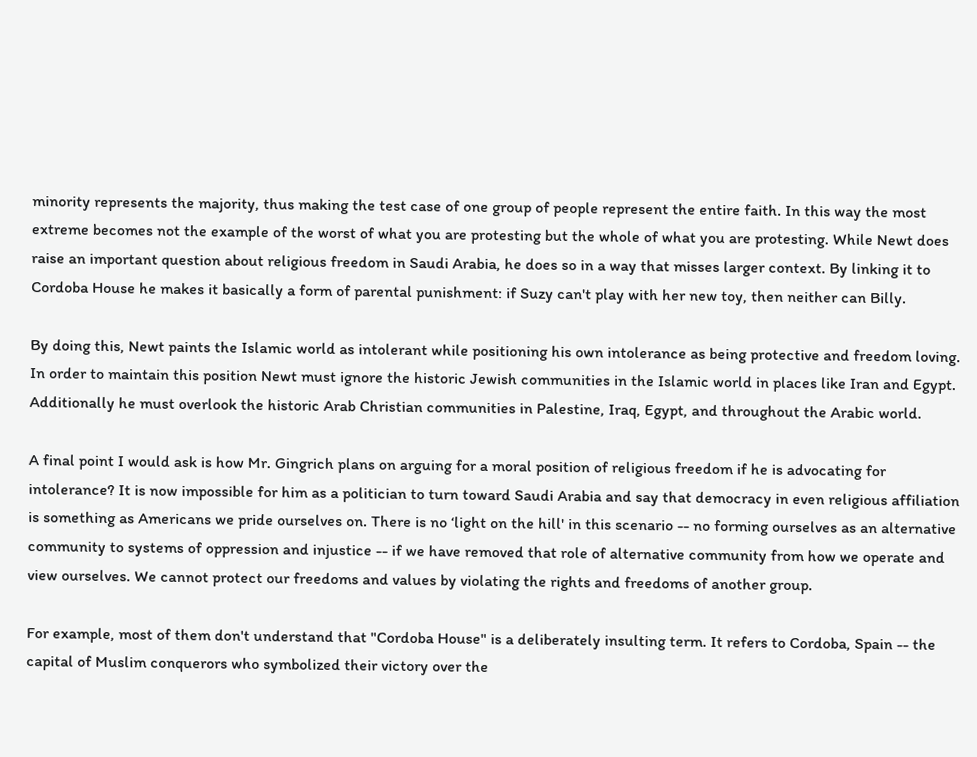minority represents the majority, thus making the test case of one group of people represent the entire faith. In this way the most extreme becomes not the example of the worst of what you are protesting but the whole of what you are protesting. While Newt does raise an important question about religious freedom in Saudi Arabia, he does so in a way that misses larger context. By linking it to Cordoba House he makes it basically a form of parental punishment: if Suzy can't play with her new toy, then neither can Billy.

By doing this, Newt paints the Islamic world as intolerant while positioning his own intolerance as being protective and freedom loving. In order to maintain this position Newt must ignore the historic Jewish communities in the Islamic world in places like Iran and Egypt. Additionally he must overlook the historic Arab Christian communities in Palestine, Iraq, Egypt, and throughout the Arabic world.

A final point I would ask is how Mr. Gingrich plans on arguing for a moral position of religious freedom if he is advocating for intolerance? It is now impossible for him as a politician to turn toward Saudi Arabia and say that democracy in even religious affiliation is something as Americans we pride ourselves on. There is no ‘light on the hill' in this scenario -- no forming ourselves as an alternative community to systems of oppression and injustice -- if we have removed that role of alternative community from how we operate and view ourselves. We cannot protect our freedoms and values by violating the rights and freedoms of another group.

For example, most of them don't understand that "Cordoba House" is a deliberately insulting term. It refers to Cordoba, Spain -- the capital of Muslim conquerors who symbolized their victory over the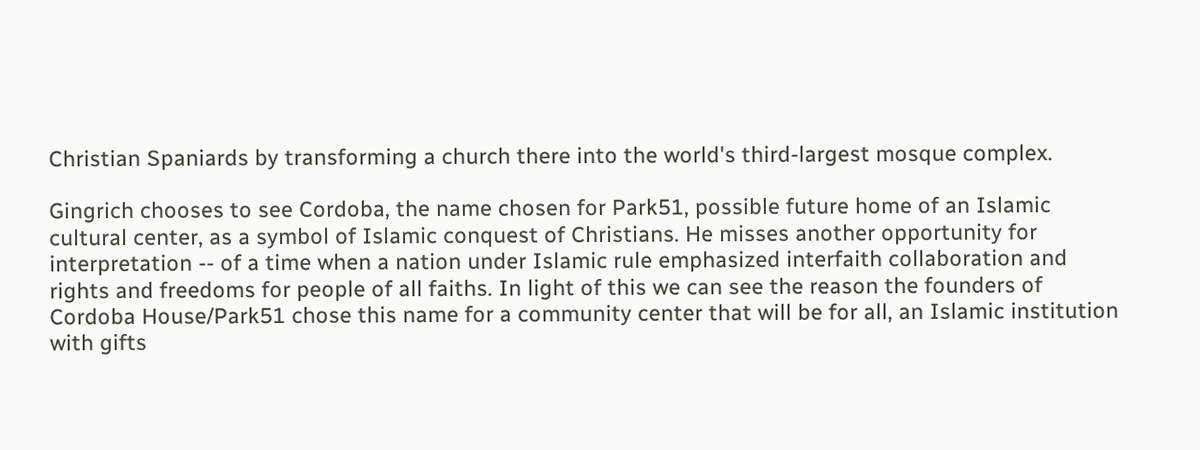Christian Spaniards by transforming a church there into the world's third-largest mosque complex.

Gingrich chooses to see Cordoba, the name chosen for Park51, possible future home of an Islamic cultural center, as a symbol of Islamic conquest of Christians. He misses another opportunity for interpretation -- of a time when a nation under Islamic rule emphasized interfaith collaboration and rights and freedoms for people of all faiths. In light of this we can see the reason the founders of Cordoba House/Park51 chose this name for a community center that will be for all, an Islamic institution with gifts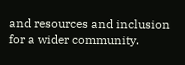and resources and inclusion for a wider community.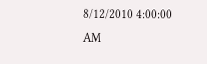8/12/2010 4:00:00 AM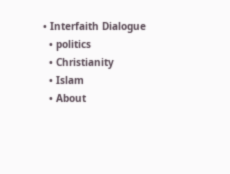• Interfaith Dialogue
  • politics
  • Christianity
  • Islam
  • About